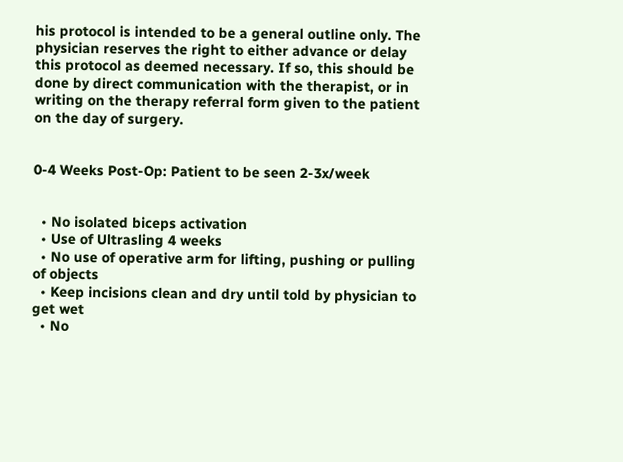his protocol is intended to be a general outline only. The physician reserves the right to either advance or delay this protocol as deemed necessary. If so, this should be done by direct communication with the therapist, or in writing on the therapy referral form given to the patient on the day of surgery.


0-4 Weeks Post-Op: Patient to be seen 2-3x/week


  • No isolated biceps activation
  • Use of Ultrasling 4 weeks
  • No use of operative arm for lifting, pushing or pulling of objects
  • Keep incisions clean and dry until told by physician to get wet
  • No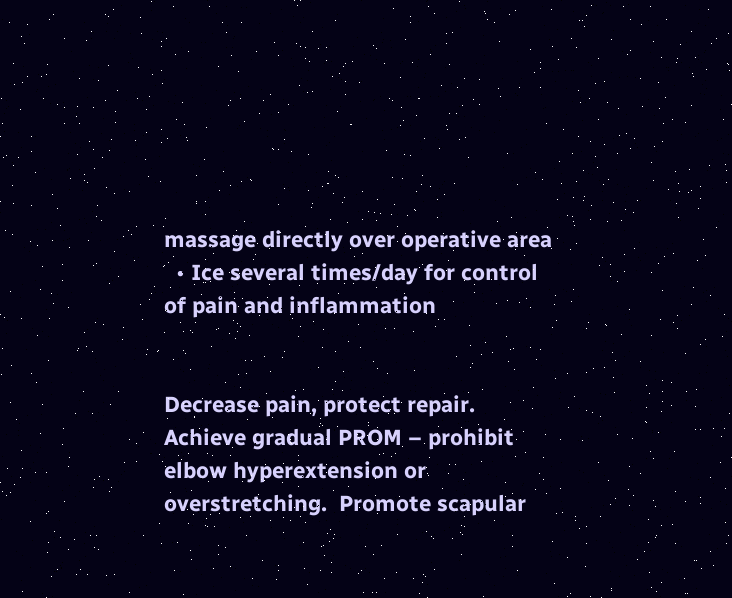massage directly over operative area
  • Ice several times/day for control of pain and inflammation


Decrease pain, protect repair.  Achieve gradual PROM – prohibit elbow hyperextension or overstretching.  Promote scapular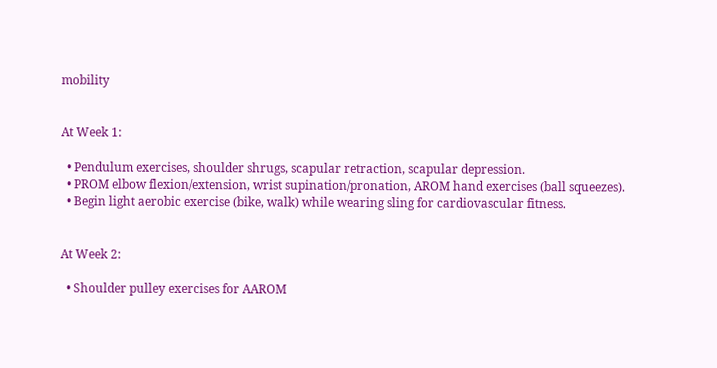mobility


At Week 1:

  • Pendulum exercises, shoulder shrugs, scapular retraction, scapular depression.
  • PROM elbow flexion/extension, wrist supination/pronation, AROM hand exercises (ball squeezes).
  • Begin light aerobic exercise (bike, walk) while wearing sling for cardiovascular fitness.


At Week 2:

  • Shoulder pulley exercises for AAROM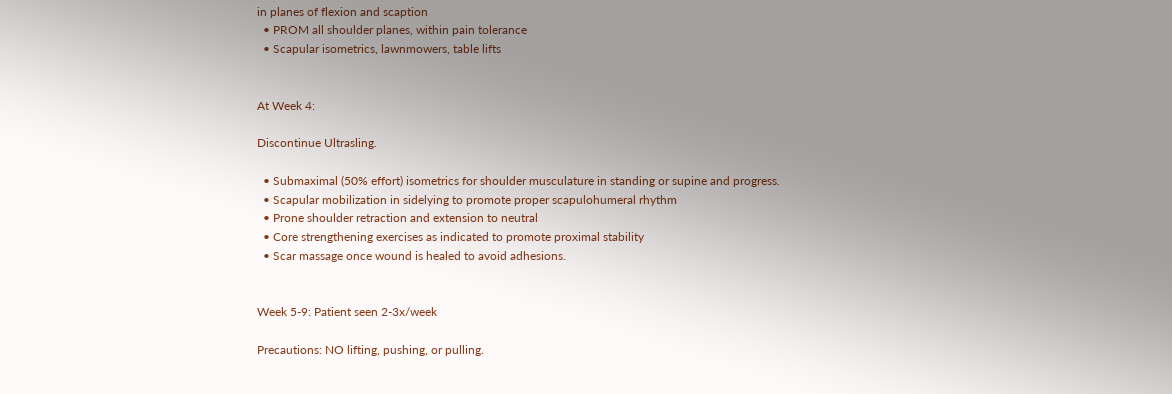in planes of flexion and scaption
  • PROM all shoulder planes, within pain tolerance
  • Scapular isometrics, lawnmowers, table lifts


At Week 4:

Discontinue Ultrasling.

  • Submaximal (50% effort) isometrics for shoulder musculature in standing or supine and progress.
  • Scapular mobilization in sidelying to promote proper scapulohumeral rhythm
  • Prone shoulder retraction and extension to neutral
  • Core strengthening exercises as indicated to promote proximal stability
  • Scar massage once wound is healed to avoid adhesions.


Week 5-9: Patient seen 2-3x/week

Precautions: NO lifting, pushing, or pulling.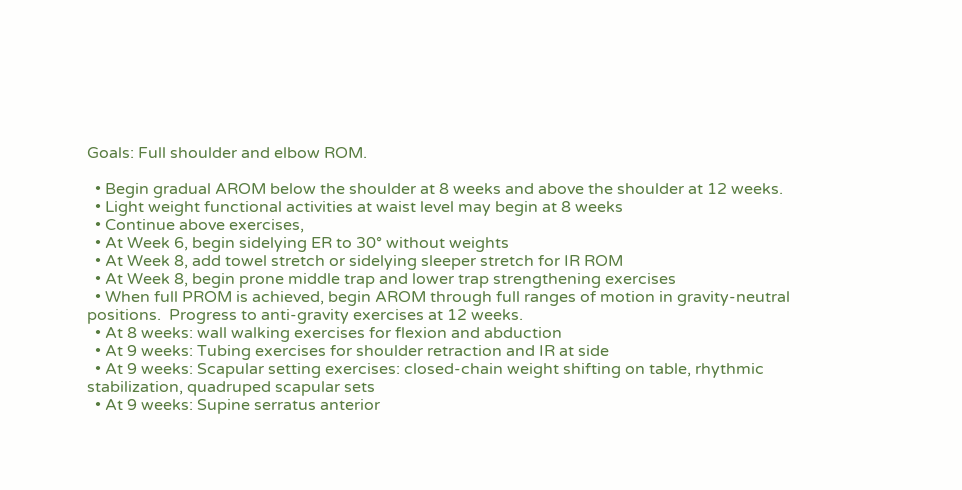Goals: Full shoulder and elbow ROM.

  • Begin gradual AROM below the shoulder at 8 weeks and above the shoulder at 12 weeks.
  • Light weight functional activities at waist level may begin at 8 weeks
  • Continue above exercises,
  • At Week 6, begin sidelying ER to 30° without weights
  • At Week 8, add towel stretch or sidelying sleeper stretch for IR ROM
  • At Week 8, begin prone middle trap and lower trap strengthening exercises
  • When full PROM is achieved, begin AROM through full ranges of motion in gravity-neutral positions.  Progress to anti-gravity exercises at 12 weeks.
  • At 8 weeks: wall walking exercises for flexion and abduction
  • At 9 weeks: Tubing exercises for shoulder retraction and IR at side
  • At 9 weeks: Scapular setting exercises: closed-chain weight shifting on table, rhythmic stabilization, quadruped scapular sets
  • At 9 weeks: Supine serratus anterior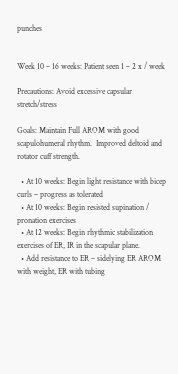punches


Week 10 – 16 weeks: Patient seen 1 – 2 x / week

Precautions: Avoid excessive capsular stretch/stress

Goals: Maintain Full AROM with good scapulohumeral rhythm.  Improved deltoid and rotator cuff strength.

  • At 10 weeks: Begin light resistance with bicep curls – progress as tolerated
  • At 10 weeks: Begin resisted supination / pronation exercises
  • At 12 weeks: Begin rhythmic stabilization exercises of ER, IR in the scapular plane.
  • Add resistance to ER – sidelying ER AROM with weight, ER with tubing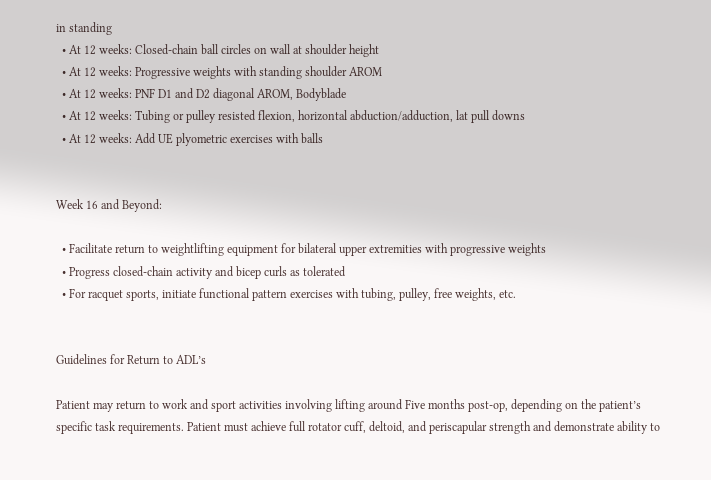in standing
  • At 12 weeks: Closed-chain ball circles on wall at shoulder height
  • At 12 weeks: Progressive weights with standing shoulder AROM
  • At 12 weeks: PNF D1 and D2 diagonal AROM, Bodyblade
  • At 12 weeks: Tubing or pulley resisted flexion, horizontal abduction/adduction, lat pull downs
  • At 12 weeks: Add UE plyometric exercises with balls


Week 16 and Beyond:

  • Facilitate return to weightlifting equipment for bilateral upper extremities with progressive weights
  • Progress closed-chain activity and bicep curls as tolerated
  • For racquet sports, initiate functional pattern exercises with tubing, pulley, free weights, etc.


Guidelines for Return to ADL’s

Patient may return to work and sport activities involving lifting around Five months post-op, depending on the patient’s specific task requirements. Patient must achieve full rotator cuff, deltoid, and periscapular strength and demonstrate ability to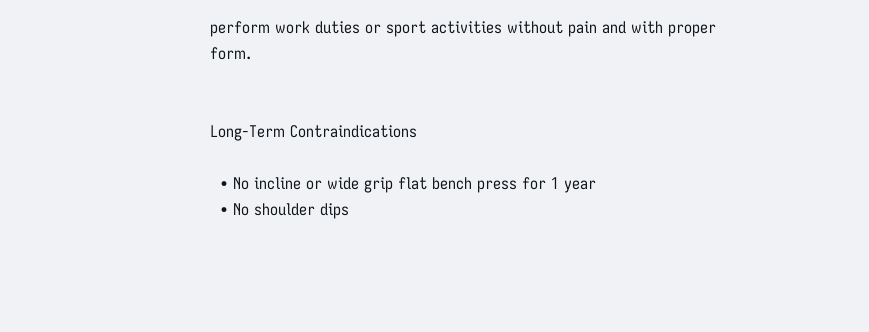perform work duties or sport activities without pain and with proper form.


Long-Term Contraindications

  • No incline or wide grip flat bench press for 1 year
  • No shoulder dips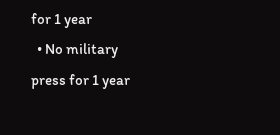for 1 year
  • No military press for 1 year